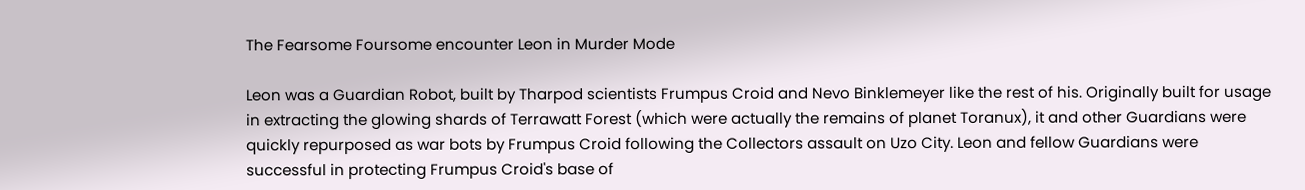The Fearsome Foursome encounter Leon in Murder Mode

Leon was a Guardian Robot, built by Tharpod scientists Frumpus Croid and Nevo Binklemeyer like the rest of his. Originally built for usage in extracting the glowing shards of Terrawatt Forest (which were actually the remains of planet Toranux), it and other Guardians were quickly repurposed as war bots by Frumpus Croid following the Collectors assault on Uzo City. Leon and fellow Guardians were successful in protecting Frumpus Croid's base of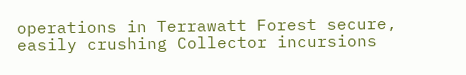operations in Terrawatt Forest secure, easily crushing Collector incursions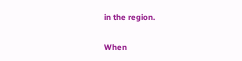in the region.

When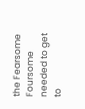the Fearsome Foursome needed to get to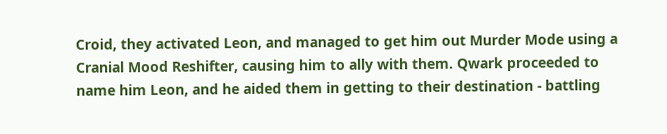Croid, they activated Leon, and managed to get him out Murder Mode using a Cranial Mood Reshifter, causing him to ally with them. Qwark proceeded to name him Leon, and he aided them in getting to their destination - battling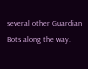several other Guardian Bots along the way.